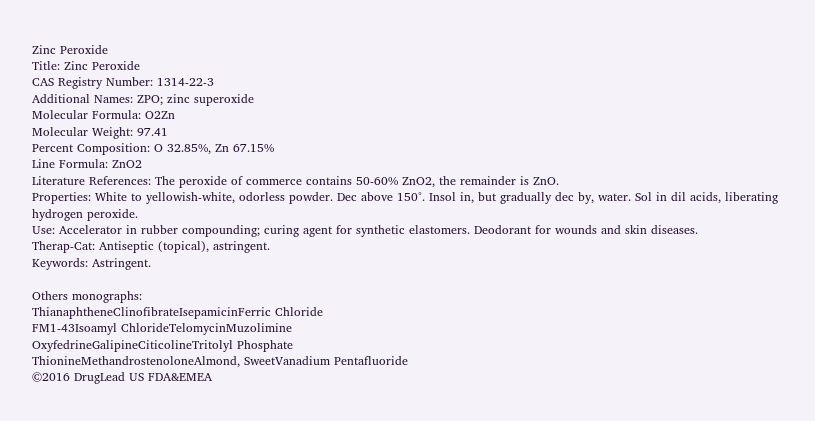Zinc Peroxide
Title: Zinc Peroxide
CAS Registry Number: 1314-22-3
Additional Names: ZPO; zinc superoxide
Molecular Formula: O2Zn
Molecular Weight: 97.41
Percent Composition: O 32.85%, Zn 67.15%
Line Formula: ZnO2
Literature References: The peroxide of commerce contains 50-60% ZnO2, the remainder is ZnO.
Properties: White to yellowish-white, odorless powder. Dec above 150°. Insol in, but gradually dec by, water. Sol in dil acids, liberating hydrogen peroxide.
Use: Accelerator in rubber compounding; curing agent for synthetic elastomers. Deodorant for wounds and skin diseases.
Therap-Cat: Antiseptic (topical), astringent.
Keywords: Astringent.

Others monographs:
ThianaphtheneClinofibrateIsepamicinFerric Chloride
FM1-43Isoamyl ChlorideTelomycinMuzolimine
OxyfedrineGalipineCiticolineTritolyl Phosphate
ThionineMethandrostenoloneAlmond, SweetVanadium Pentafluoride
©2016 DrugLead US FDA&EMEA